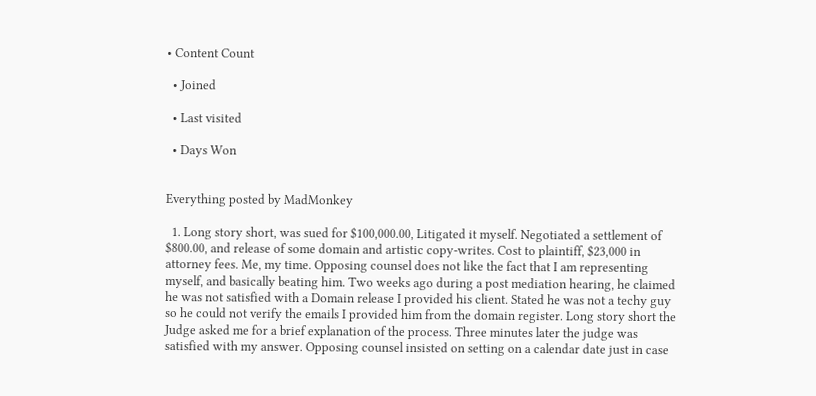• Content Count

  • Joined

  • Last visited

  • Days Won


Everything posted by MadMonkey

  1. Long story short, was sued for $100,000.00, Litigated it myself. Negotiated a settlement of $800.00, and release of some domain and artistic copy-writes. Cost to plaintiff, $23,000 in attorney fees. Me, my time. Opposing counsel does not like the fact that I am representing myself, and basically beating him. Two weeks ago during a post mediation hearing, he claimed he was not satisfied with a Domain release I provided his client. Stated he was not a techy guy so he could not verify the emails I provided him from the domain register. Long story short the Judge asked me for a brief explanation of the process. Three minutes later the judge was satisfied with my answer. Opposing counsel insisted on setting on a calendar date just in case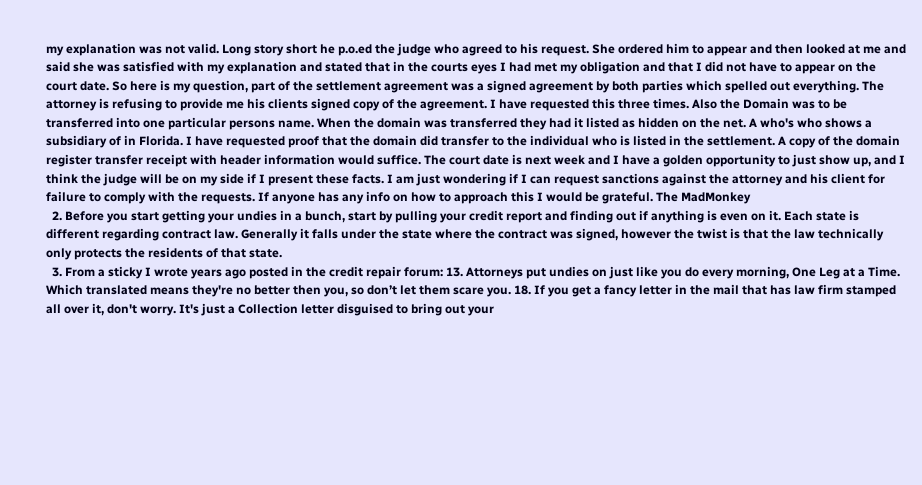my explanation was not valid. Long story short he p.o.ed the judge who agreed to his request. She ordered him to appear and then looked at me and said she was satisfied with my explanation and stated that in the courts eyes I had met my obligation and that I did not have to appear on the court date. So here is my question, part of the settlement agreement was a signed agreement by both parties which spelled out everything. The attorney is refusing to provide me his clients signed copy of the agreement. I have requested this three times. Also the Domain was to be transferred into one particular persons name. When the domain was transferred they had it listed as hidden on the net. A who's who shows a subsidiary of in Florida. I have requested proof that the domain did transfer to the individual who is listed in the settlement. A copy of the domain register transfer receipt with header information would suffice. The court date is next week and I have a golden opportunity to just show up, and I think the judge will be on my side if I present these facts. I am just wondering if I can request sanctions against the attorney and his client for failure to comply with the requests. If anyone has any info on how to approach this I would be grateful. The MadMonkey
  2. Before you start getting your undies in a bunch, start by pulling your credit report and finding out if anything is even on it. Each state is different regarding contract law. Generally it falls under the state where the contract was signed, however the twist is that the law technically only protects the residents of that state.
  3. From a sticky I wrote years ago posted in the credit repair forum: 13. Attorneys put undies on just like you do every morning, One Leg at a Time. Which translated means they're no better then you, so don’t let them scare you. 18. If you get a fancy letter in the mail that has law firm stamped all over it, don't worry. It's just a Collection letter disguised to bring out your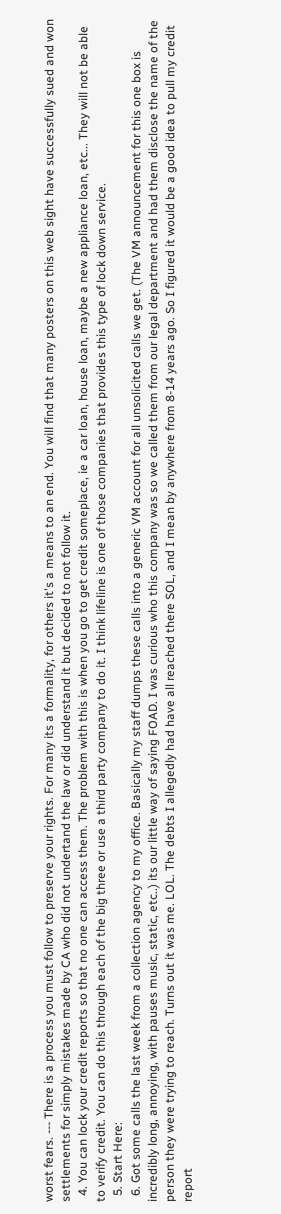worst fears. --- There is a process you must follow to preserve your rights. For many its a formality, for others it's a means to an end. You will find that many posters on this web sight have successfully sued and won settlements for simply mistakes made by CA who did not undertand the law or did understand it but decided to not follow it.
  4. You can lock your credit reports so that no one can access them. The problem with this is when you go to get credit someplace, ie a car loan, house loan, maybe a new appliance loan, etc... They will not be able to verify credit. You can do this through each of the big three or use a third party company to do it. I think lifeline is one of those companies that provides this type of lock down service.
  5. Start Here:
  6. Got some calls the last week from a collection agency to my office. Basically my staff dumps these calls into a generic VM account for all unsolicited calls we get. (The VM announcement for this one box is incredibly long, annoying, with pauses music, static, etc..) its our little way of saying FOAD. I was curious who this company was so we called them from our legal department and had them disclose the name of the person they were trying to reach. Turns out it was me. LOL. The debts I allegedly had have all reached there SOL, and I mean by anywhere from 8-14 years ago. So I figured it would be a good idea to pull my credit report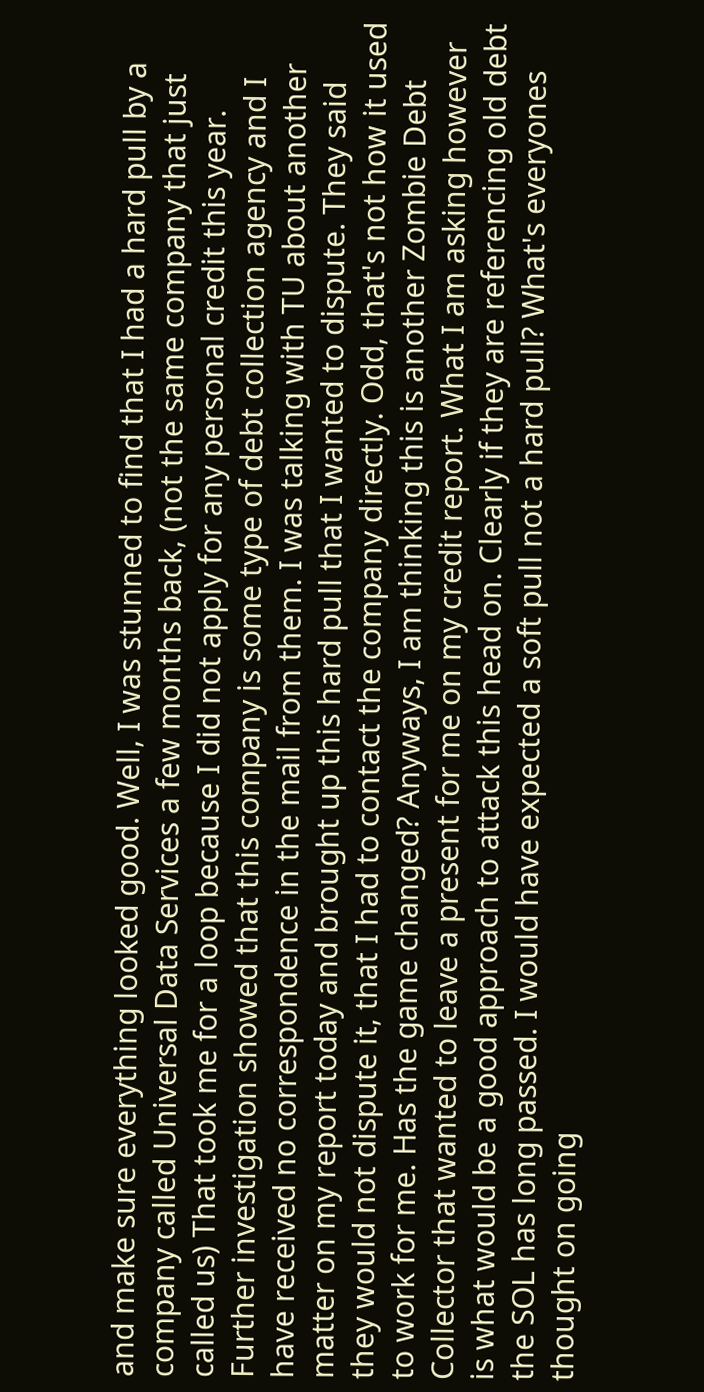and make sure everything looked good. Well, I was stunned to find that I had a hard pull by a company called Universal Data Services a few months back, (not the same company that just called us) That took me for a loop because I did not apply for any personal credit this year. Further investigation showed that this company is some type of debt collection agency and I have received no correspondence in the mail from them. I was talking with TU about another matter on my report today and brought up this hard pull that I wanted to dispute. They said they would not dispute it, that I had to contact the company directly. Odd, that's not how it used to work for me. Has the game changed? Anyways, I am thinking this is another Zombie Debt Collector that wanted to leave a present for me on my credit report. What I am asking however is what would be a good approach to attack this head on. Clearly if they are referencing old debt the SOL has long passed. I would have expected a soft pull not a hard pull? What's everyones thought on going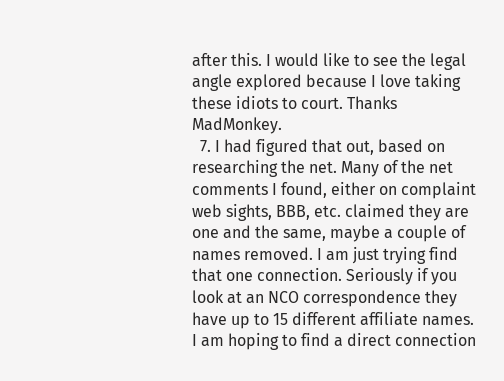after this. I would like to see the legal angle explored because I love taking these idiots to court. Thanks MadMonkey.
  7. I had figured that out, based on researching the net. Many of the net comments I found, either on complaint web sights, BBB, etc. claimed they are one and the same, maybe a couple of names removed. I am just trying find that one connection. Seriously if you look at an NCO correspondence they have up to 15 different affiliate names. I am hoping to find a direct connection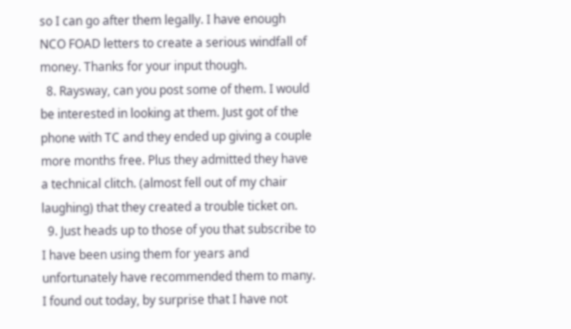so I can go after them legally. I have enough NCO FOAD letters to create a serious windfall of money. Thanks for your input though.
  8. Raysway, can you post some of them. I would be interested in looking at them. Just got of the phone with TC and they ended up giving a couple more months free. Plus they admitted they have a technical clitch. (almost fell out of my chair laughing) that they created a trouble ticket on.
  9. Just heads up to those of you that subscribe to I have been using them for years and unfortunately have recommended them to many. I found out today, by surprise that I have not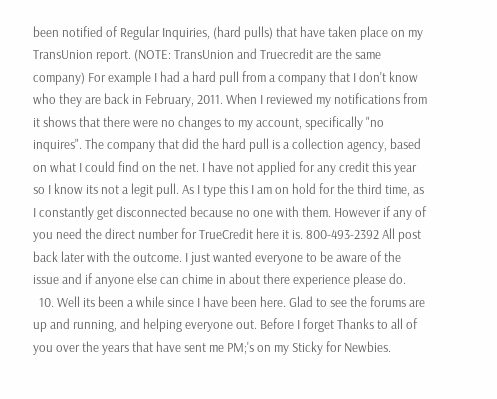been notified of Regular Inquiries, (hard pulls) that have taken place on my TransUnion report. (NOTE: TransUnion and Truecredit are the same company) For example I had a hard pull from a company that I don't know who they are back in February, 2011. When I reviewed my notifications from it shows that there were no changes to my account, specifically "no inquires". The company that did the hard pull is a collection agency, based on what I could find on the net. I have not applied for any credit this year so I know its not a legit pull. As I type this I am on hold for the third time, as I constantly get disconnected because no one with them. However if any of you need the direct number for TrueCredit here it is. 800-493-2392 All post back later with the outcome. I just wanted everyone to be aware of the issue and if anyone else can chime in about there experience please do.
  10. Well its been a while since I have been here. Glad to see the forums are up and running, and helping everyone out. Before I forget Thanks to all of you over the years that have sent me PM;'s on my Sticky for Newbies.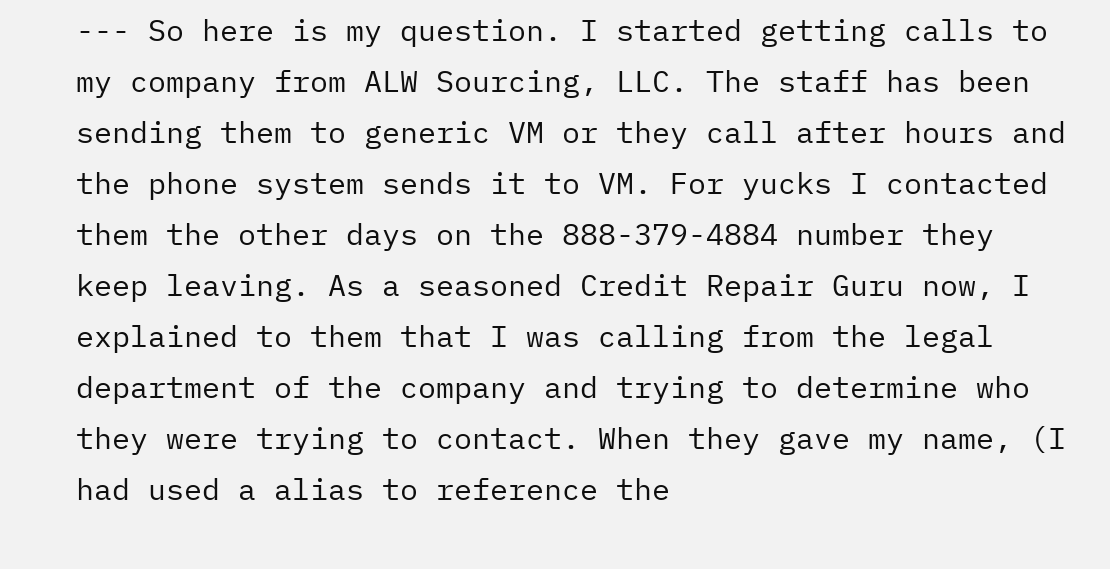--- So here is my question. I started getting calls to my company from ALW Sourcing, LLC. The staff has been sending them to generic VM or they call after hours and the phone system sends it to VM. For yucks I contacted them the other days on the 888-379-4884 number they keep leaving. As a seasoned Credit Repair Guru now, I explained to them that I was calling from the legal department of the company and trying to determine who they were trying to contact. When they gave my name, (I had used a alias to reference the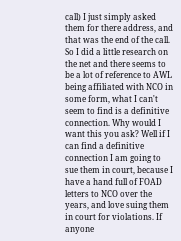call) I just simply asked them for there address, and that was the end of the call. So I did a little research on the net and there seems to be a lot of reference to AWL being affiliated with NCO in some form, what I can't seem to find is a definitive connection. Why would I want this you ask? Well if I can find a definitive connection I am going to sue them in court, because I have a hand full of FOAD letters to NCO over the years, and love suing them in court for violations. If anyone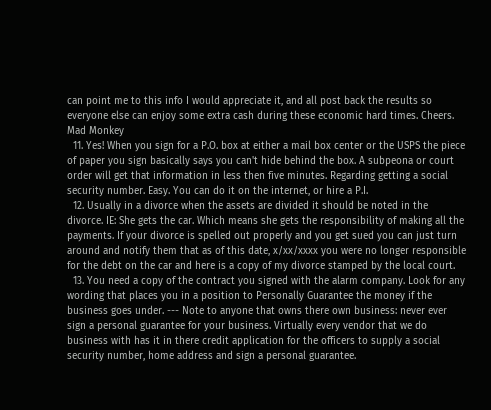can point me to this info I would appreciate it, and all post back the results so everyone else can enjoy some extra cash during these economic hard times. Cheers. Mad Monkey
  11. Yes! When you sign for a P.O. box at either a mail box center or the USPS the piece of paper you sign basically says you can't hide behind the box. A subpeona or court order will get that information in less then five minutes. Regarding getting a social security number. Easy. You can do it on the internet, or hire a P.I.
  12. Usually in a divorce when the assets are divided it should be noted in the divorce. IE: She gets the car. Which means she gets the responsibility of making all the payments. If your divorce is spelled out properly and you get sued you can just turn around and notify them that as of this date, x/xx/xxxx you were no longer responsible for the debt on the car and here is a copy of my divorce stamped by the local court.
  13. You need a copy of the contract you signed with the alarm company. Look for any wording that places you in a position to Personally Guarantee the money if the business goes under. --- Note to anyone that owns there own business: never ever sign a personal guarantee for your business. Virtually every vendor that we do business with has it in there credit application for the officers to supply a social security number, home address and sign a personal guarantee.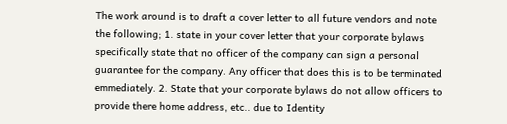The work around is to draft a cover letter to all future vendors and note the following; 1. state in your cover letter that your corporate bylaws specifically state that no officer of the company can sign a personal guarantee for the company. Any officer that does this is to be terminated emmediately. 2. State that your corporate bylaws do not allow officers to provide there home address, etc.. due to Identity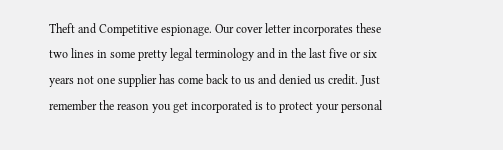Theft and Competitive espionage. Our cover letter incorporates these two lines in some pretty legal terminology and in the last five or six years not one supplier has come back to us and denied us credit. Just remember the reason you get incorporated is to protect your personal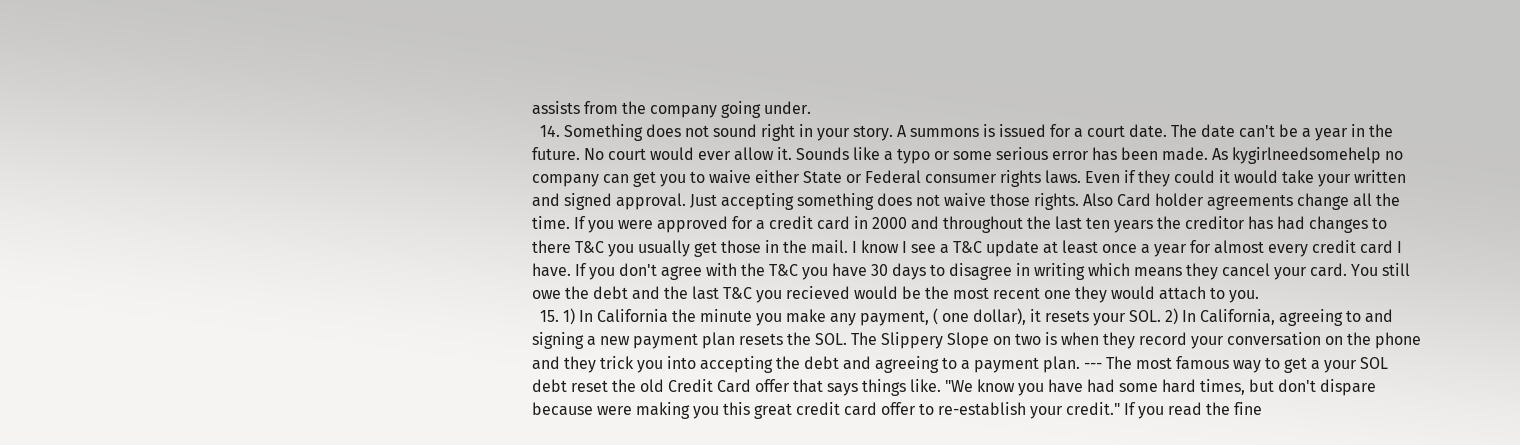assists from the company going under.
  14. Something does not sound right in your story. A summons is issued for a court date. The date can't be a year in the future. No court would ever allow it. Sounds like a typo or some serious error has been made. As kygirlneedsomehelp no company can get you to waive either State or Federal consumer rights laws. Even if they could it would take your written and signed approval. Just accepting something does not waive those rights. Also Card holder agreements change all the time. If you were approved for a credit card in 2000 and throughout the last ten years the creditor has had changes to there T&C you usually get those in the mail. I know I see a T&C update at least once a year for almost every credit card I have. If you don't agree with the T&C you have 30 days to disagree in writing which means they cancel your card. You still owe the debt and the last T&C you recieved would be the most recent one they would attach to you.
  15. 1) In California the minute you make any payment, ( one dollar), it resets your SOL. 2) In California, agreeing to and signing a new payment plan resets the SOL. The Slippery Slope on two is when they record your conversation on the phone and they trick you into accepting the debt and agreeing to a payment plan. --- The most famous way to get a your SOL debt reset the old Credit Card offer that says things like. "We know you have had some hard times, but don't dispare because were making you this great credit card offer to re-establish your credit." If you read the fine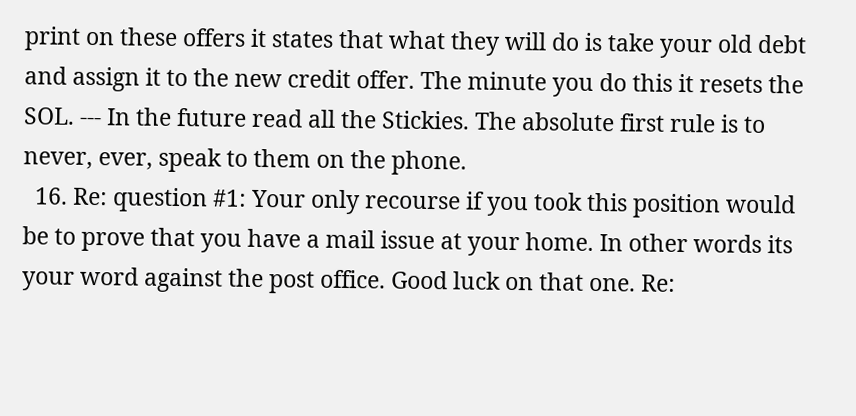print on these offers it states that what they will do is take your old debt and assign it to the new credit offer. The minute you do this it resets the SOL. --- In the future read all the Stickies. The absolute first rule is to never, ever, speak to them on the phone.
  16. Re: question #1: Your only recourse if you took this position would be to prove that you have a mail issue at your home. In other words its your word against the post office. Good luck on that one. Re: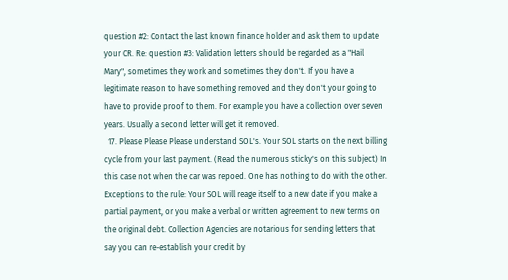question #2: Contact the last known finance holder and ask them to update your CR. Re: question #3: Validation letters should be regarded as a "Hail Mary", sometimes they work and sometimes they don't. If you have a legitimate reason to have something removed and they don't your going to have to provide proof to them. For example you have a collection over seven years. Usually a second letter will get it removed.
  17. Please Please Please understand SOL's. Your SOL starts on the next billing cycle from your last payment. (Read the numerous sticky's on this subject) In this case not when the car was repoed. One has nothing to do with the other. Exceptions to the rule: Your SOL will reage itself to a new date if you make a partial payment, or you make a verbal or written agreement to new terms on the original debt. Collection Agencies are notarious for sending letters that say you can re-establish your credit by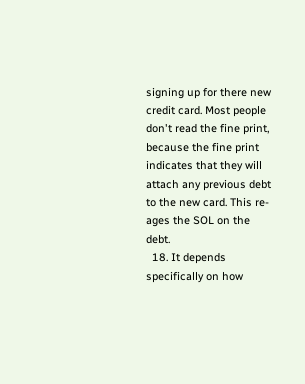signing up for there new credit card. Most people don't read the fine print, because the fine print indicates that they will attach any previous debt to the new card. This re-ages the SOL on the debt.
  18. It depends specifically on how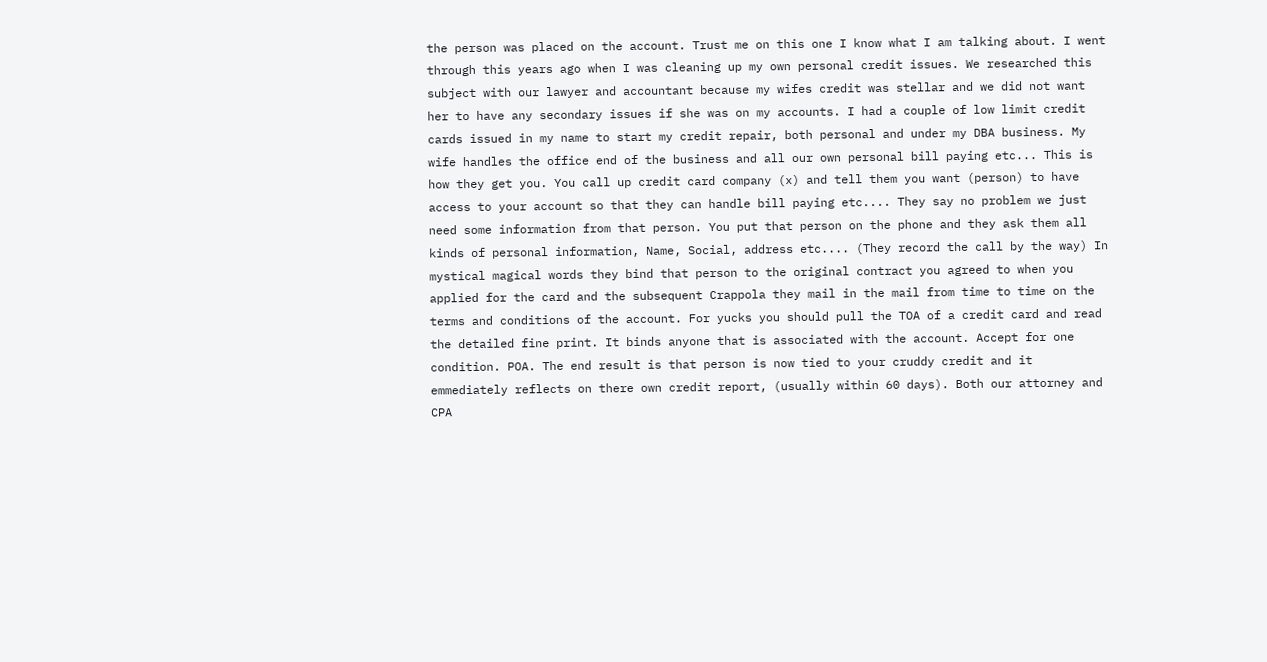the person was placed on the account. Trust me on this one I know what I am talking about. I went through this years ago when I was cleaning up my own personal credit issues. We researched this subject with our lawyer and accountant because my wifes credit was stellar and we did not want her to have any secondary issues if she was on my accounts. I had a couple of low limit credit cards issued in my name to start my credit repair, both personal and under my DBA business. My wife handles the office end of the business and all our own personal bill paying etc... This is how they get you. You call up credit card company (x) and tell them you want (person) to have access to your account so that they can handle bill paying etc.... They say no problem we just need some information from that person. You put that person on the phone and they ask them all kinds of personal information, Name, Social, address etc.... (They record the call by the way) In mystical magical words they bind that person to the original contract you agreed to when you applied for the card and the subsequent Crappola they mail in the mail from time to time on the terms and conditions of the account. For yucks you should pull the TOA of a credit card and read the detailed fine print. It binds anyone that is associated with the account. Accept for one condition. POA. The end result is that person is now tied to your cruddy credit and it emmediately reflects on there own credit report, (usually within 60 days). Both our attorney and CPA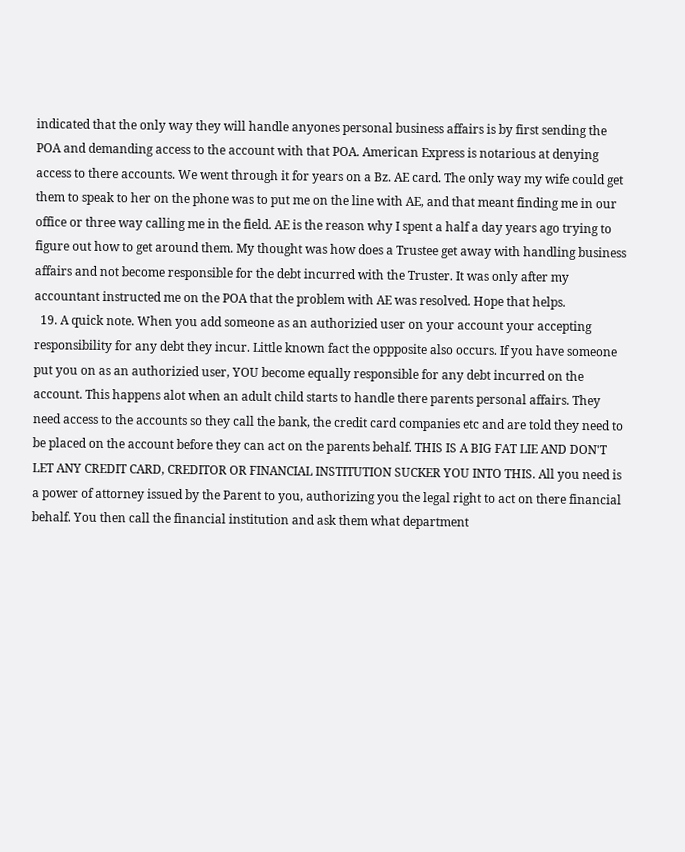indicated that the only way they will handle anyones personal business affairs is by first sending the POA and demanding access to the account with that POA. American Express is notarious at denying access to there accounts. We went through it for years on a Bz. AE card. The only way my wife could get them to speak to her on the phone was to put me on the line with AE, and that meant finding me in our office or three way calling me in the field. AE is the reason why I spent a half a day years ago trying to figure out how to get around them. My thought was how does a Trustee get away with handling business affairs and not become responsible for the debt incurred with the Truster. It was only after my accountant instructed me on the POA that the problem with AE was resolved. Hope that helps.
  19. A quick note. When you add someone as an authorizied user on your account your accepting responsibility for any debt they incur. Little known fact the oppposite also occurs. If you have someone put you on as an authorizied user, YOU become equally responsible for any debt incurred on the account. This happens alot when an adult child starts to handle there parents personal affairs. They need access to the accounts so they call the bank, the credit card companies etc and are told they need to be placed on the account before they can act on the parents behalf. THIS IS A BIG FAT LIE AND DON'T LET ANY CREDIT CARD, CREDITOR OR FINANCIAL INSTITUTION SUCKER YOU INTO THIS. All you need is a power of attorney issued by the Parent to you, authorizing you the legal right to act on there financial behalf. You then call the financial institution and ask them what department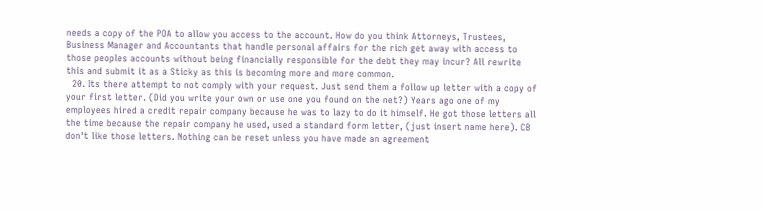needs a copy of the POA to allow you access to the account. How do you think Attorneys, Trustees, Business Manager and Accountants that handle personal affairs for the rich get away with access to those peoples accounts without being financially responsible for the debt they may incur? All rewrite this and submit it as a Sticky as this is becoming more and more common.
  20. Its there attempt to not comply with your request. Just send them a follow up letter with a copy of your first letter. (Did you write your own or use one you found on the net?) Years ago one of my employees hired a credit repair company because he was to lazy to do it himself. He got those letters all the time because the repair company he used, used a standard form letter, (just insert name here). CB don't like those letters. Nothing can be reset unless you have made an agreement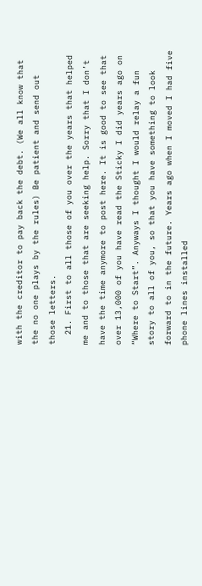with the creditor to pay back the debt. (We all know that the no one plays by the rules) Be patient and send out those letters.
  21. First to all those of you over the years that helped me and to those that are seeking help. Sorry that I don’t have the time anymore to post here. It is good to see that over 13,000 of you have read the Sticky I did years ago on “Where to Start”. Anyways I thought I would relay a fun story to all of you, so that you have something to look forward to in the future. Years ago when I moved I had five phone lines installed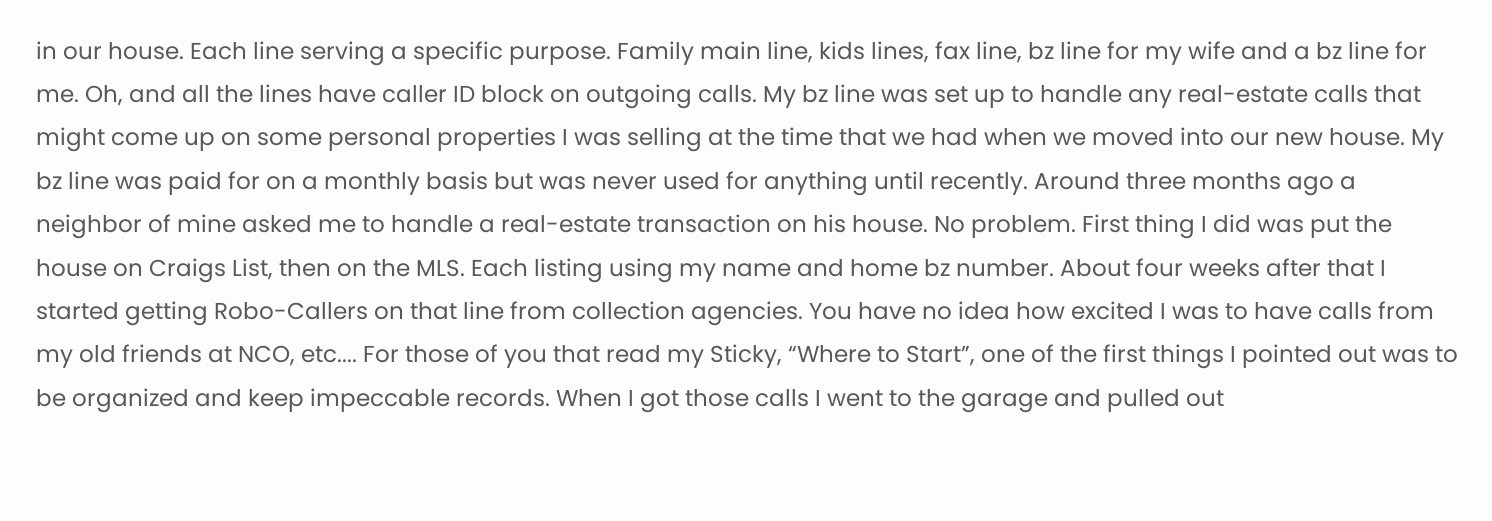in our house. Each line serving a specific purpose. Family main line, kids lines, fax line, bz line for my wife and a bz line for me. Oh, and all the lines have caller ID block on outgoing calls. My bz line was set up to handle any real-estate calls that might come up on some personal properties I was selling at the time that we had when we moved into our new house. My bz line was paid for on a monthly basis but was never used for anything until recently. Around three months ago a neighbor of mine asked me to handle a real-estate transaction on his house. No problem. First thing I did was put the house on Craigs List, then on the MLS. Each listing using my name and home bz number. About four weeks after that I started getting Robo-Callers on that line from collection agencies. You have no idea how excited I was to have calls from my old friends at NCO, etc.... For those of you that read my Sticky, “Where to Start”, one of the first things I pointed out was to be organized and keep impeccable records. When I got those calls I went to the garage and pulled out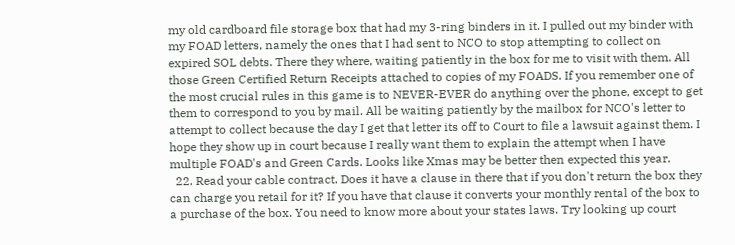my old cardboard file storage box that had my 3-ring binders in it. I pulled out my binder with my FOAD letters, namely the ones that I had sent to NCO to stop attempting to collect on expired SOL debts. There they where, waiting patiently in the box for me to visit with them. All those Green Certified Return Receipts attached to copies of my FOADS. If you remember one of the most crucial rules in this game is to NEVER-EVER do anything over the phone, except to get them to correspond to you by mail. All be waiting patiently by the mailbox for NCO's letter to attempt to collect because the day I get that letter its off to Court to file a lawsuit against them. I hope they show up in court because I really want them to explain the attempt when I have multiple FOAD's and Green Cards. Looks like Xmas may be better then expected this year.
  22. Read your cable contract. Does it have a clause in there that if you don't return the box they can charge you retail for it? If you have that clause it converts your monthly rental of the box to a purchase of the box. You need to know more about your states laws. Try looking up court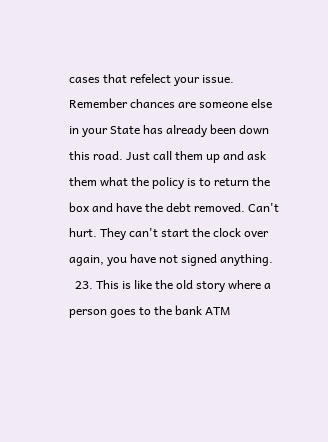cases that refelect your issue. Remember chances are someone else in your State has already been down this road. Just call them up and ask them what the policy is to return the box and have the debt removed. Can't hurt. They can't start the clock over again, you have not signed anything.
  23. This is like the old story where a person goes to the bank ATM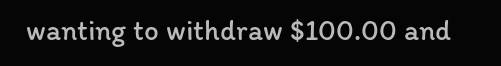wanting to withdraw $100.00 and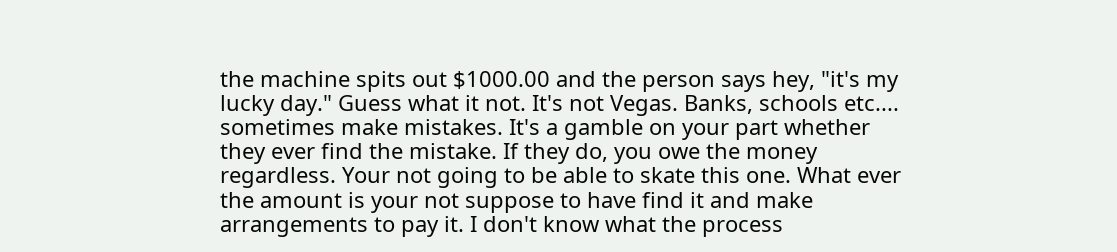the machine spits out $1000.00 and the person says hey, "it's my lucky day." Guess what it not. It's not Vegas. Banks, schools etc.... sometimes make mistakes. It's a gamble on your part whether they ever find the mistake. If they do, you owe the money regardless. Your not going to be able to skate this one. What ever the amount is your not suppose to have find it and make arrangements to pay it. I don't know what the process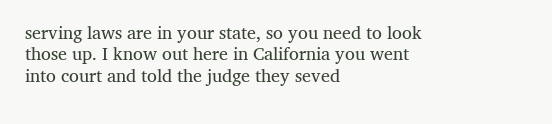serving laws are in your state, so you need to look those up. I know out here in California you went into court and told the judge they seved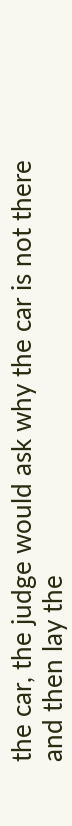the car, the judge would ask why the car is not there and then lay the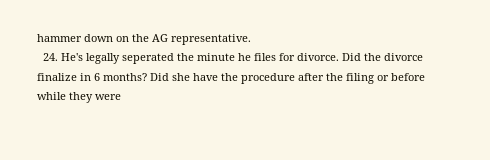hammer down on the AG representative.
  24. He's legally seperated the minute he files for divorce. Did the divorce finalize in 6 months? Did she have the procedure after the filing or before while they were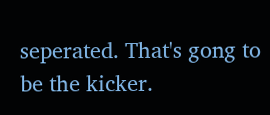seperated. That's gong to be the kicker.